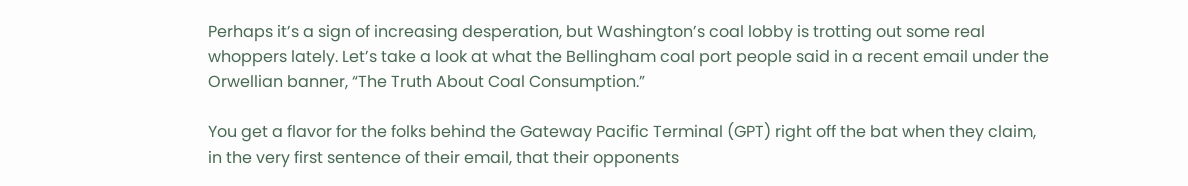Perhaps it’s a sign of increasing desperation, but Washington’s coal lobby is trotting out some real whoppers lately. Let’s take a look at what the Bellingham coal port people said in a recent email under the Orwellian banner, “The Truth About Coal Consumption.”

You get a flavor for the folks behind the Gateway Pacific Terminal (GPT) right off the bat when they claim, in the very first sentence of their email, that their opponents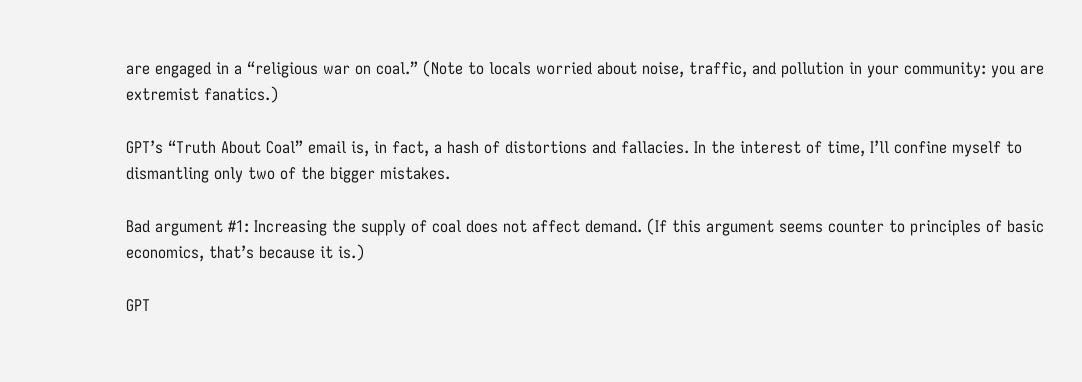are engaged in a “religious war on coal.” (Note to locals worried about noise, traffic, and pollution in your community: you are extremist fanatics.)

GPT’s “Truth About Coal” email is, in fact, a hash of distortions and fallacies. In the interest of time, I’ll confine myself to dismantling only two of the bigger mistakes.

Bad argument #1: Increasing the supply of coal does not affect demand. (If this argument seems counter to principles of basic economics, that’s because it is.)

GPT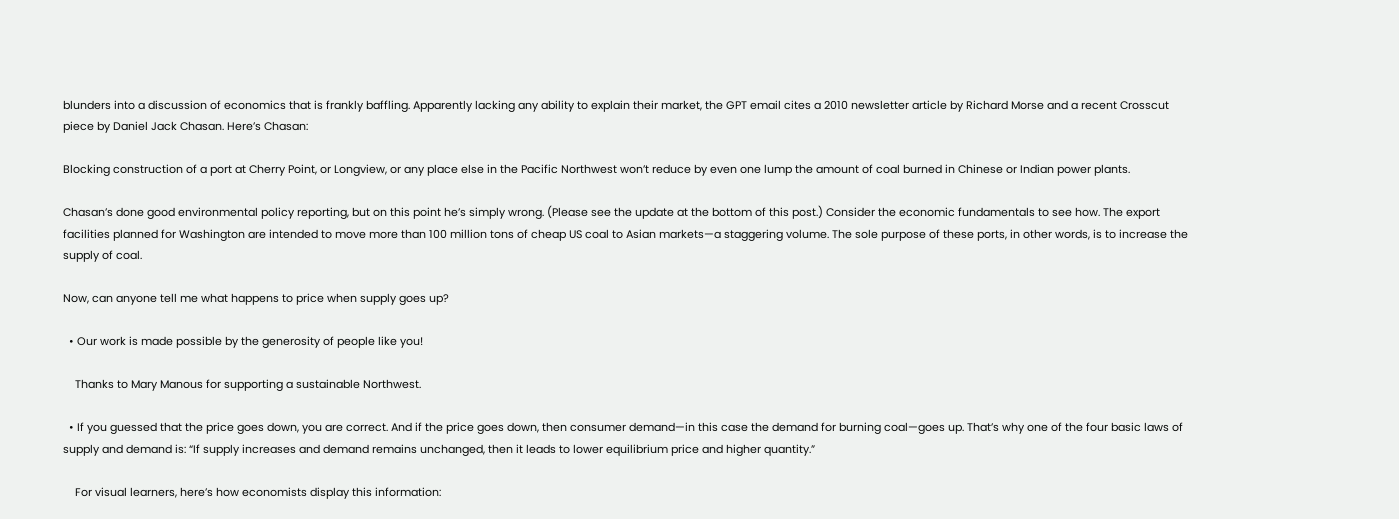blunders into a discussion of economics that is frankly baffling. Apparently lacking any ability to explain their market, the GPT email cites a 2010 newsletter article by Richard Morse and a recent Crosscut piece by Daniel Jack Chasan. Here’s Chasan:

Blocking construction of a port at Cherry Point, or Longview, or any place else in the Pacific Northwest won’t reduce by even one lump the amount of coal burned in Chinese or Indian power plants.

Chasan’s done good environmental policy reporting, but on this point he’s simply wrong. (Please see the update at the bottom of this post.) Consider the economic fundamentals to see how. The export facilities planned for Washington are intended to move more than 100 million tons of cheap US coal to Asian markets—a staggering volume. The sole purpose of these ports, in other words, is to increase the supply of coal.

Now, can anyone tell me what happens to price when supply goes up?

  • Our work is made possible by the generosity of people like you!

    Thanks to Mary Manous for supporting a sustainable Northwest.

  • If you guessed that the price goes down, you are correct. And if the price goes down, then consumer demand—in this case the demand for burning coal—goes up. That’s why one of the four basic laws of supply and demand is: “If supply increases and demand remains unchanged, then it leads to lower equilibrium price and higher quantity.”

    For visual learners, here’s how economists display this information: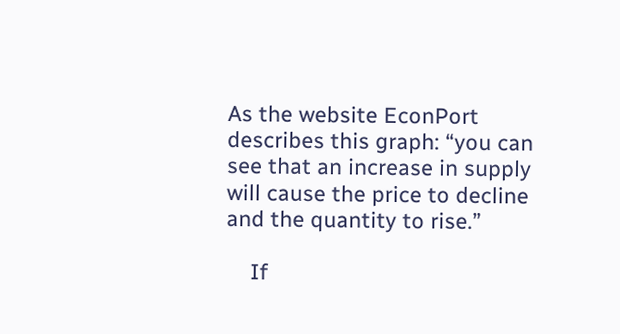As the website EconPort describes this graph: “you can see that an increase in supply will cause the price to decline and the quantity to rise.”

    If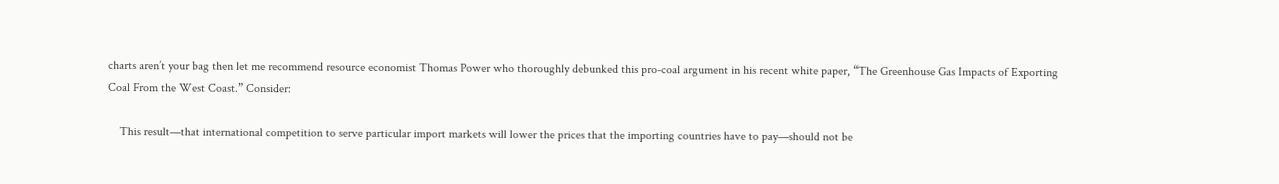charts aren’t your bag then let me recommend resource economist Thomas Power who thoroughly debunked this pro-coal argument in his recent white paper, “The Greenhouse Gas Impacts of Exporting Coal From the West Coast.” Consider:

    This result—that international competition to serve particular import markets will lower the prices that the importing countries have to pay—should not be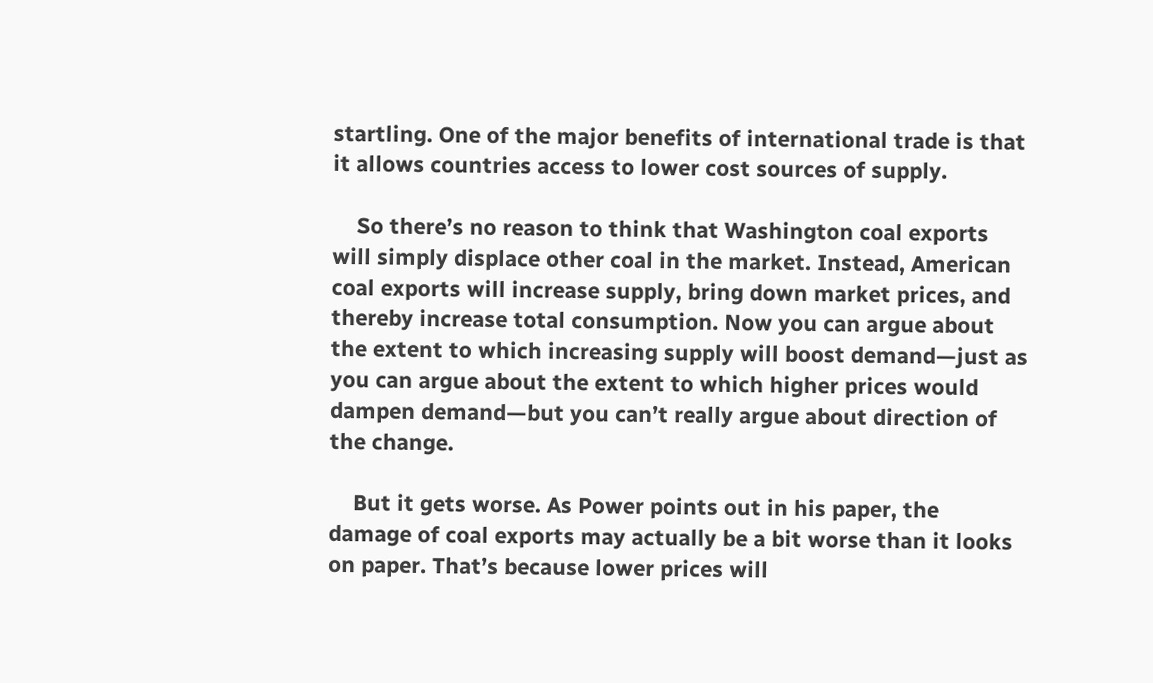startling. One of the major benefits of international trade is that it allows countries access to lower cost sources of supply.

    So there’s no reason to think that Washington coal exports will simply displace other coal in the market. Instead, American coal exports will increase supply, bring down market prices, and thereby increase total consumption. Now you can argue about the extent to which increasing supply will boost demand—just as you can argue about the extent to which higher prices would dampen demand—but you can’t really argue about direction of the change.

    But it gets worse. As Power points out in his paper, the damage of coal exports may actually be a bit worse than it looks on paper. That’s because lower prices will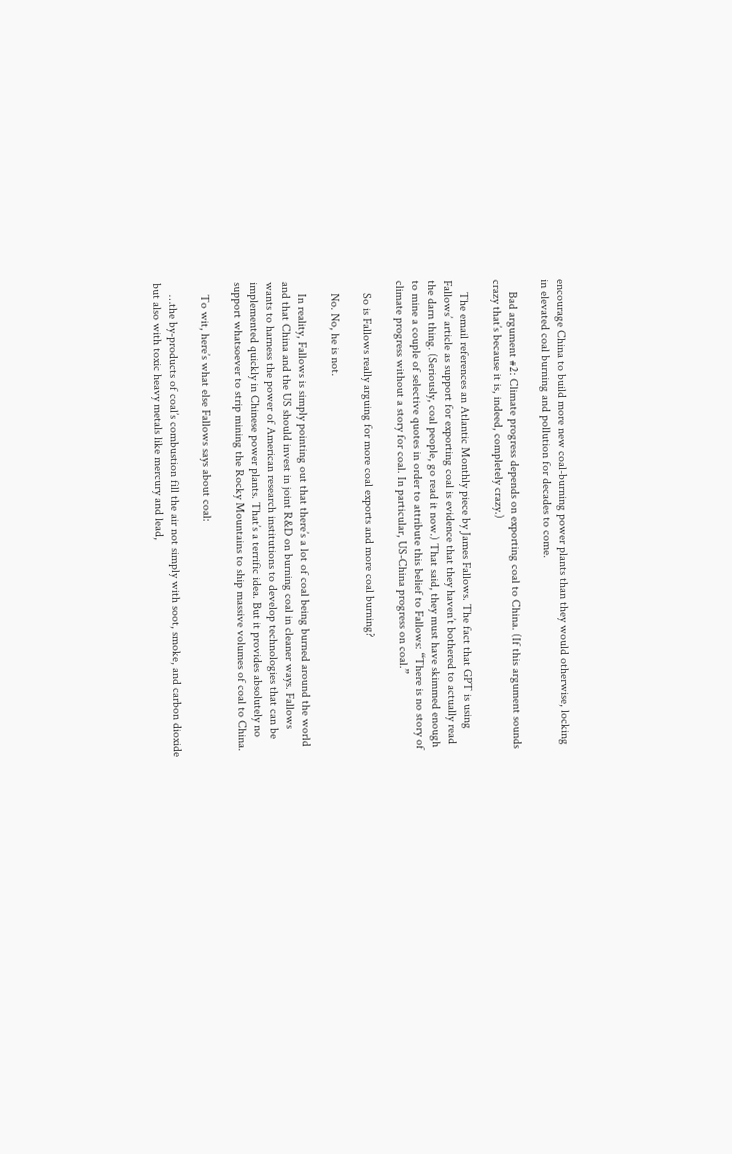encourage China to build more new coal-burning power plants than they would otherwise, locking in elevated coal burning and pollution for decades to come.

    Bad argument #2: Climate progress depends on exporting coal to China. (If this argument sounds crazy that’s because it is, indeed, completely crazy.)

    The email references an Atlantic Monthly piece by James Fallows. The fact that GPT is using Fallows’ article as support for exporting coal is evidence that they haven’t bothered to actually read the darn thing. (Seriously, coal people, go read it now.) That said, they must have skimmed enough to mine a couple of selective quotes in order to attribute this belief to Fallows: “There is no story of climate progress without a story for coal. In particular, US-China progress on coal.”

    So is Fallows really arguing for more coal exports and more coal burning?

    No. No, he is not.

    In reality, Fallows is simply pointing out that there’s a lot of coal being burned around the world and that China and the US should invest in joint R&D on burning coal in cleaner ways. Fallows wants to harness the power of American research institutions to develop technologies that can be implemented quickly in Chinese power plants. That’s a terrific idea. But it provides absolutely no support whatsoever to strip mining the Rocky Mountains to ship massive volumes of coal to China.

    To wit, here’s what else Fallows says about coal:

    …the by-products of coal’s combustion fill the air not simply with soot, smoke, and carbon dioxide but also with toxic heavy metals like mercury and lead,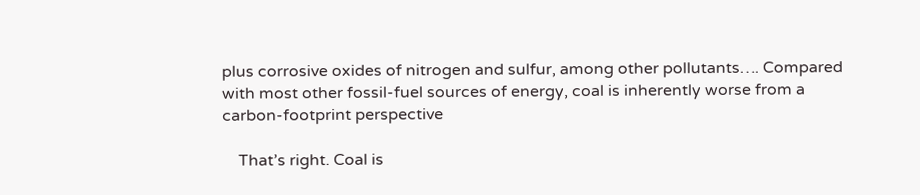plus corrosive oxides of nitrogen and sulfur, among other pollutants…. Compared with most other fossil-fuel sources of energy, coal is inherently worse from a carbon-footprint perspective

    That’s right. Coal is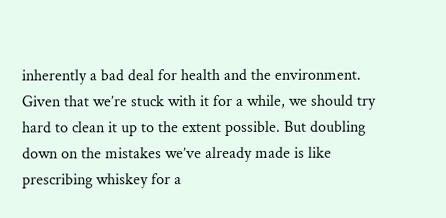inherently a bad deal for health and the environment. Given that we’re stuck with it for a while, we should try hard to clean it up to the extent possible. But doubling down on the mistakes we’ve already made is like prescribing whiskey for a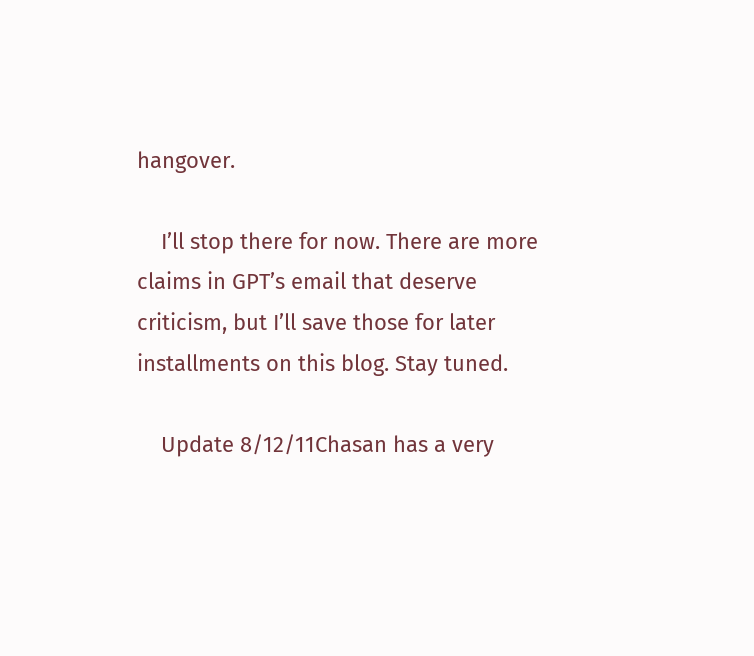hangover.

    I’ll stop there for now. There are more claims in GPT’s email that deserve criticism, but I’ll save those for later installments on this blog. Stay tuned.

    Update 8/12/11Chasan has a very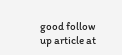good follow up article at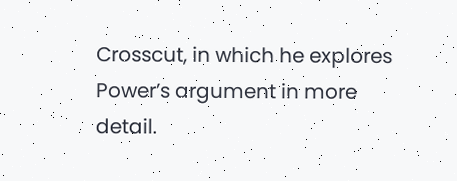Crosscut, in which he explores Power’s argument in more detail.